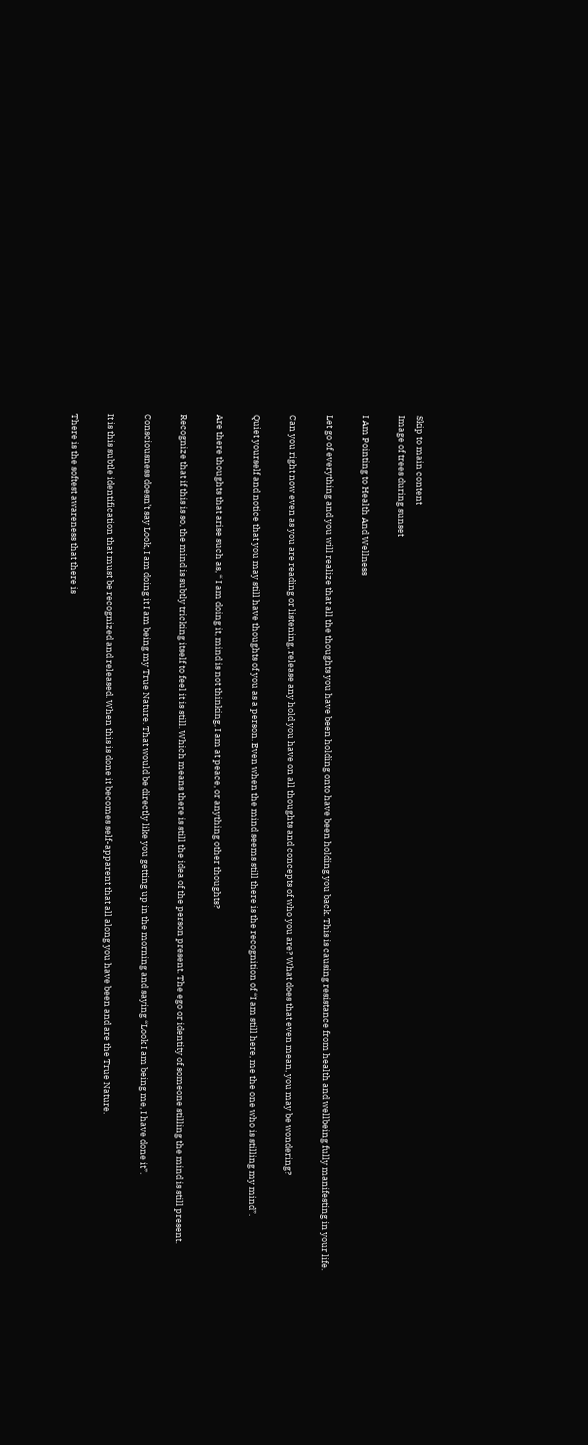Skip to main content
Image of trees during sunset

I Am Pointing to Health And Wellness

Let go of everything and you will realize that all the thoughts you have been holding onto have been holding you back. This is causing resistance from health and wellbeing fully manifesting in your life.

Can you right now even as you are reading or listening, release any hold you have on all thoughts and concepts of who you are? What does that even mean, you may be wondering?

Quiet yourself and notice that you may still have thoughts of you as a person. Even when the mind seems still there is the recognition of “I am still here, me the one who is stilling my mind”.

Are there thoughts that arise such as, “ I am doing it, mind is not thinking, I am at peace, or anything other thoughts?

Recognize that if this is so, the mind is subtly tricking itself to feel it is still. Which means there is still the idea of the person present. The ego or identity of someone stilling the mind is still present.

Consciousness doesn’t say Look, I am doing it I am being my True Nature. That would be directly like you getting up in the morning and saying “Look I am being me, I have done it”.

It is this subtle identification that must be recognized and released. When this is done it becomes self-apparent that all along you have been and are the True Nature.

There is the softest awareness that there is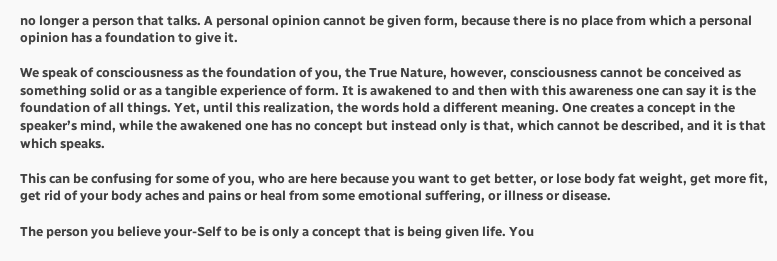no longer a person that talks. A personal opinion cannot be given form, because there is no place from which a personal opinion has a foundation to give it.

We speak of consciousness as the foundation of you, the True Nature, however, consciousness cannot be conceived as something solid or as a tangible experience of form. It is awakened to and then with this awareness one can say it is the foundation of all things. Yet, until this realization, the words hold a different meaning. One creates a concept in the speaker’s mind, while the awakened one has no concept but instead only is that, which cannot be described, and it is that which speaks.

This can be confusing for some of you, who are here because you want to get better, or lose body fat weight, get more fit, get rid of your body aches and pains or heal from some emotional suffering, or illness or disease.

The person you believe your-Self to be is only a concept that is being given life. You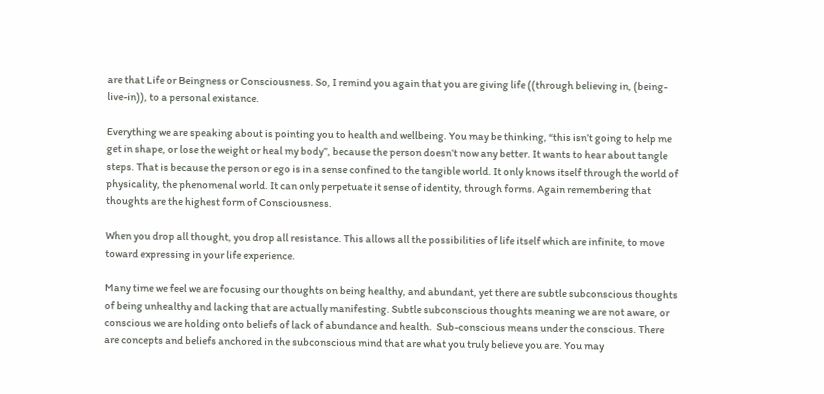are that Life or Beingness or Consciousness. So, I remind you again that you are giving life ((through believing in, (being-live-in)), to a personal existance.

Everything we are speaking about is pointing you to health and wellbeing. You may be thinking, “this isn’t going to help me get in shape, or lose the weight or heal my body”, because the person doesn’t now any better. It wants to hear about tangle steps. That is because the person or ego is in a sense confined to the tangible world. It only knows itself through the world of physicality, the phenomenal world. It can only perpetuate it sense of identity, through forms. Again remembering that thoughts are the highest form of Consciousness.

When you drop all thought, you drop all resistance. This allows all the possibilities of life itself which are infinite, to move toward expressing in your life experience.

Many time we feel we are focusing our thoughts on being healthy, and abundant, yet there are subtle subconscious thoughts of being unhealthy and lacking that are actually manifesting. Subtle subconscious thoughts meaning we are not aware, or conscious we are holding onto beliefs of lack of abundance and health.  Sub-conscious means under the conscious. There are concepts and beliefs anchored in the subconscious mind that are what you truly believe you are. You may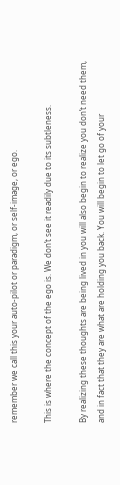remember we call this your auto-pilot or paradigm, or self-image, or ego.

This is where the concept of the ego is. We don’t see it readily due to its subtleness.

By realizing these thoughts are being lived in you will also begin to realize you don’t need them, and in fact that they are what are holding you back. You will begin to let go of your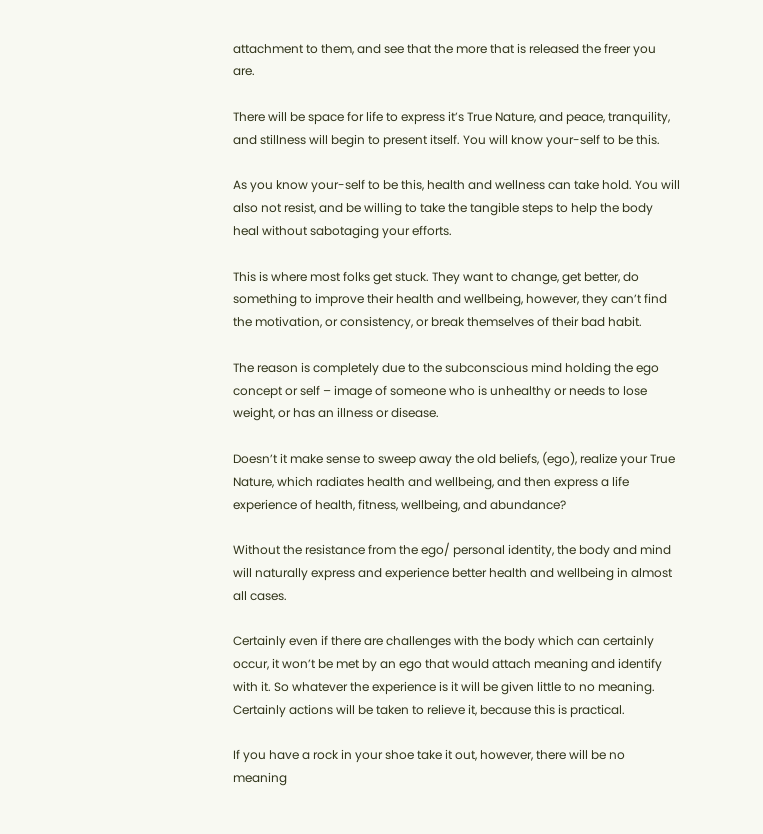attachment to them, and see that the more that is released the freer you are.

There will be space for life to express it’s True Nature, and peace, tranquility, and stillness will begin to present itself. You will know your-self to be this.

As you know your-self to be this, health and wellness can take hold. You will also not resist, and be willing to take the tangible steps to help the body heal without sabotaging your efforts.

This is where most folks get stuck. They want to change, get better, do something to improve their health and wellbeing, however, they can’t find the motivation, or consistency, or break themselves of their bad habit.

The reason is completely due to the subconscious mind holding the ego concept or self – image of someone who is unhealthy or needs to lose weight, or has an illness or disease.

Doesn’t it make sense to sweep away the old beliefs, (ego), realize your True Nature, which radiates health and wellbeing, and then express a life experience of health, fitness, wellbeing, and abundance?

Without the resistance from the ego/ personal identity, the body and mind will naturally express and experience better health and wellbeing in almost all cases.

Certainly even if there are challenges with the body which can certainly occur, it won’t be met by an ego that would attach meaning and identify with it. So whatever the experience is it will be given little to no meaning. Certainly actions will be taken to relieve it, because this is practical.

If you have a rock in your shoe take it out, however, there will be no meaning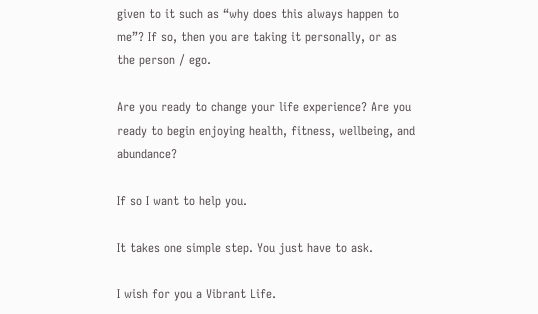given to it such as “why does this always happen to me”? If so, then you are taking it personally, or as the person / ego.

Are you ready to change your life experience? Are you ready to begin enjoying health, fitness, wellbeing, and abundance?

If so I want to help you.

It takes one simple step. You just have to ask.

I wish for you a Vibrant Life.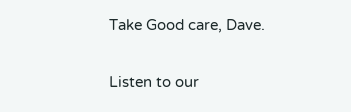Take Good care, Dave.

Listen to our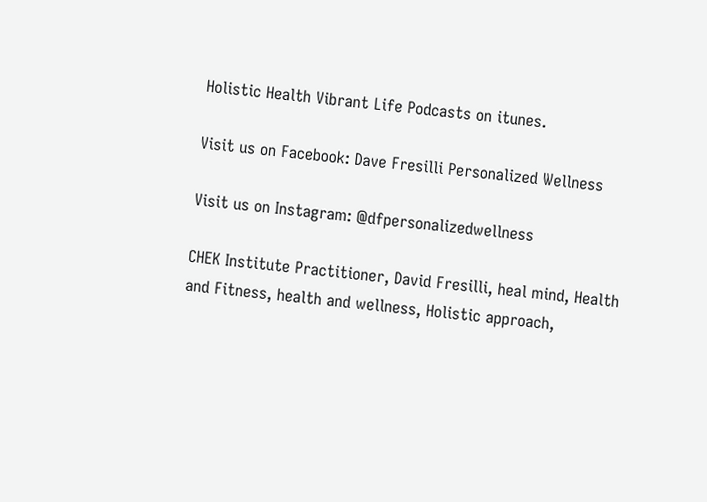Holistic Health Vibrant Life Podcasts on itunes.

Visit us on Facebook: Dave Fresilli Personalized Wellness

Visit us on Instagram: @dfpersonalizedwellness

CHEK Institute Practitioner, David Fresilli, heal mind, Health and Fitness, health and wellness, Holistic approach,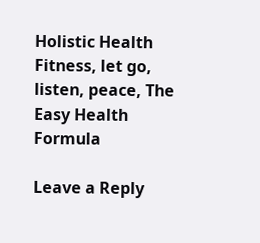Holistic Health Fitness, let go, listen, peace, The Easy Health Formula

Leave a Reply